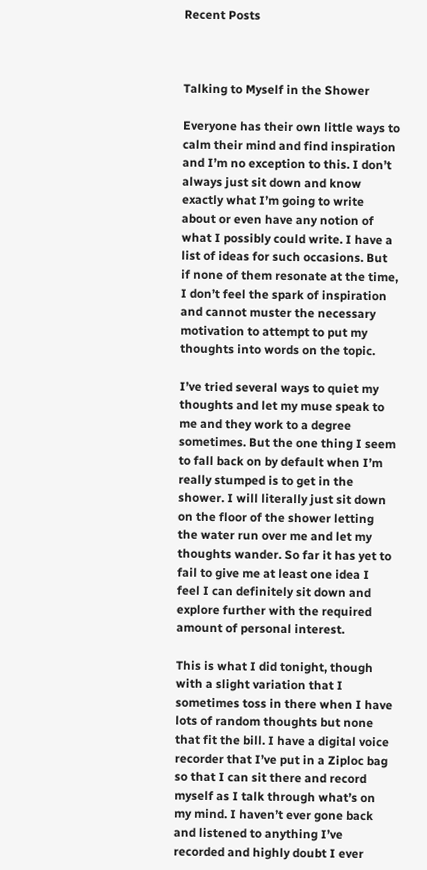Recent Posts



Talking to Myself in the Shower

Everyone has their own little ways to calm their mind and find inspiration and I’m no exception to this. I don’t always just sit down and know exactly what I’m going to write about or even have any notion of what I possibly could write. I have a list of ideas for such occasions. But if none of them resonate at the time, I don’t feel the spark of inspiration and cannot muster the necessary motivation to attempt to put my thoughts into words on the topic.

I’ve tried several ways to quiet my thoughts and let my muse speak to me and they work to a degree sometimes. But the one thing I seem to fall back on by default when I’m really stumped is to get in the shower. I will literally just sit down on the floor of the shower letting the water run over me and let my thoughts wander. So far it has yet to fail to give me at least one idea I feel I can definitely sit down and explore further with the required amount of personal interest.

This is what I did tonight, though with a slight variation that I sometimes toss in there when I have lots of random thoughts but none that fit the bill. I have a digital voice recorder that I’ve put in a Ziploc bag so that I can sit there and record myself as I talk through what’s on my mind. I haven’t ever gone back and listened to anything I’ve recorded and highly doubt I ever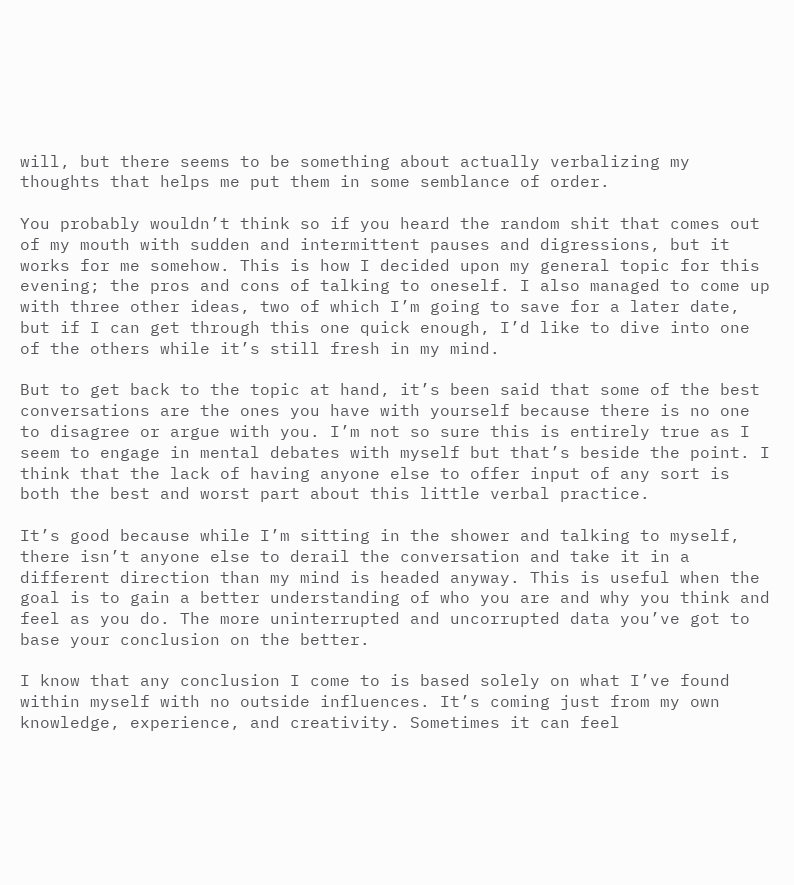will, but there seems to be something about actually verbalizing my thoughts that helps me put them in some semblance of order.

You probably wouldn’t think so if you heard the random shit that comes out of my mouth with sudden and intermittent pauses and digressions, but it works for me somehow. This is how I decided upon my general topic for this evening; the pros and cons of talking to oneself. I also managed to come up with three other ideas, two of which I’m going to save for a later date, but if I can get through this one quick enough, I’d like to dive into one of the others while it’s still fresh in my mind.

But to get back to the topic at hand, it’s been said that some of the best conversations are the ones you have with yourself because there is no one to disagree or argue with you. I’m not so sure this is entirely true as I seem to engage in mental debates with myself but that’s beside the point. I think that the lack of having anyone else to offer input of any sort is both the best and worst part about this little verbal practice.

It’s good because while I’m sitting in the shower and talking to myself, there isn’t anyone else to derail the conversation and take it in a different direction than my mind is headed anyway. This is useful when the goal is to gain a better understanding of who you are and why you think and feel as you do. The more uninterrupted and uncorrupted data you’ve got to base your conclusion on the better.

I know that any conclusion I come to is based solely on what I’ve found within myself with no outside influences. It’s coming just from my own knowledge, experience, and creativity. Sometimes it can feel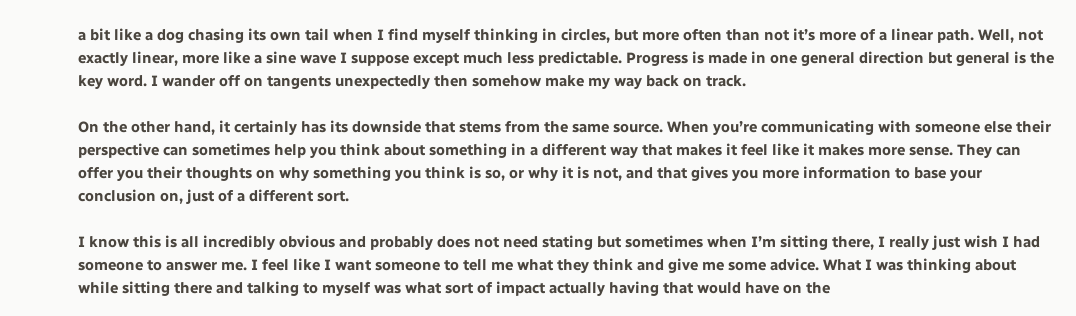a bit like a dog chasing its own tail when I find myself thinking in circles, but more often than not it’s more of a linear path. Well, not exactly linear, more like a sine wave I suppose except much less predictable. Progress is made in one general direction but general is the key word. I wander off on tangents unexpectedly then somehow make my way back on track.

On the other hand, it certainly has its downside that stems from the same source. When you’re communicating with someone else their perspective can sometimes help you think about something in a different way that makes it feel like it makes more sense. They can offer you their thoughts on why something you think is so, or why it is not, and that gives you more information to base your conclusion on, just of a different sort.

I know this is all incredibly obvious and probably does not need stating but sometimes when I’m sitting there, I really just wish I had someone to answer me. I feel like I want someone to tell me what they think and give me some advice. What I was thinking about while sitting there and talking to myself was what sort of impact actually having that would have on the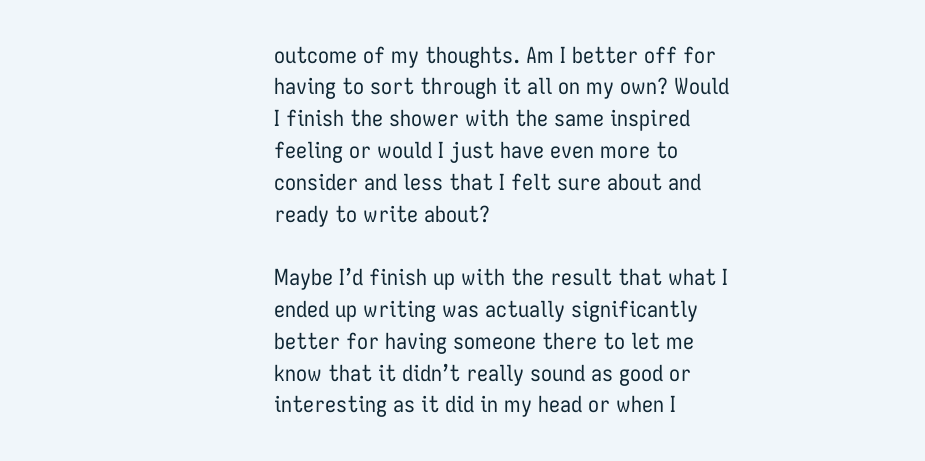outcome of my thoughts. Am I better off for having to sort through it all on my own? Would I finish the shower with the same inspired feeling or would I just have even more to consider and less that I felt sure about and ready to write about?

Maybe I’d finish up with the result that what I ended up writing was actually significantly better for having someone there to let me know that it didn’t really sound as good or interesting as it did in my head or when I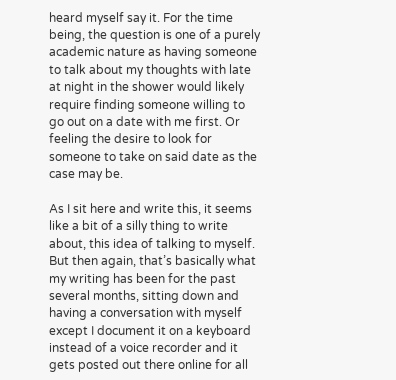heard myself say it. For the time being, the question is one of a purely academic nature as having someone to talk about my thoughts with late at night in the shower would likely require finding someone willing to go out on a date with me first. Or feeling the desire to look for someone to take on said date as the case may be.

As I sit here and write this, it seems like a bit of a silly thing to write about, this idea of talking to myself. But then again, that’s basically what my writing has been for the past several months, sitting down and having a conversation with myself except I document it on a keyboard instead of a voice recorder and it gets posted out there online for all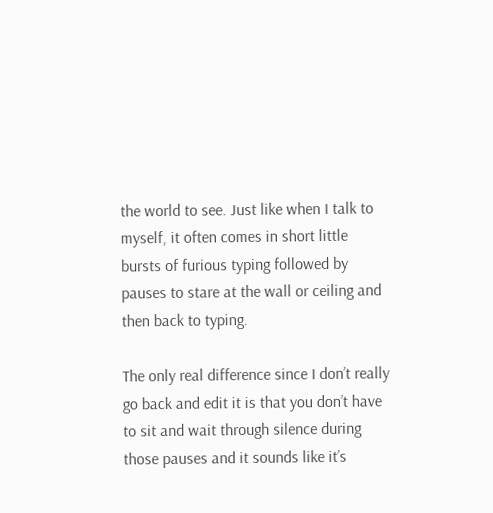the world to see. Just like when I talk to myself, it often comes in short little bursts of furious typing followed by pauses to stare at the wall or ceiling and then back to typing.

The only real difference since I don’t really go back and edit it is that you don’t have to sit and wait through silence during those pauses and it sounds like it’s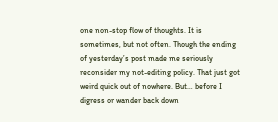one non-stop flow of thoughts. It is sometimes, but not often. Though the ending of yesterday’s post made me seriously reconsider my not-editing policy. That just got weird quick out of nowhere. But… before I digress or wander back down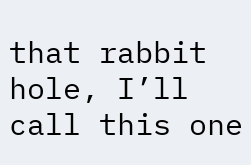that rabbit hole, I’ll call this one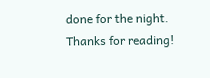done for the night. Thanks for reading!